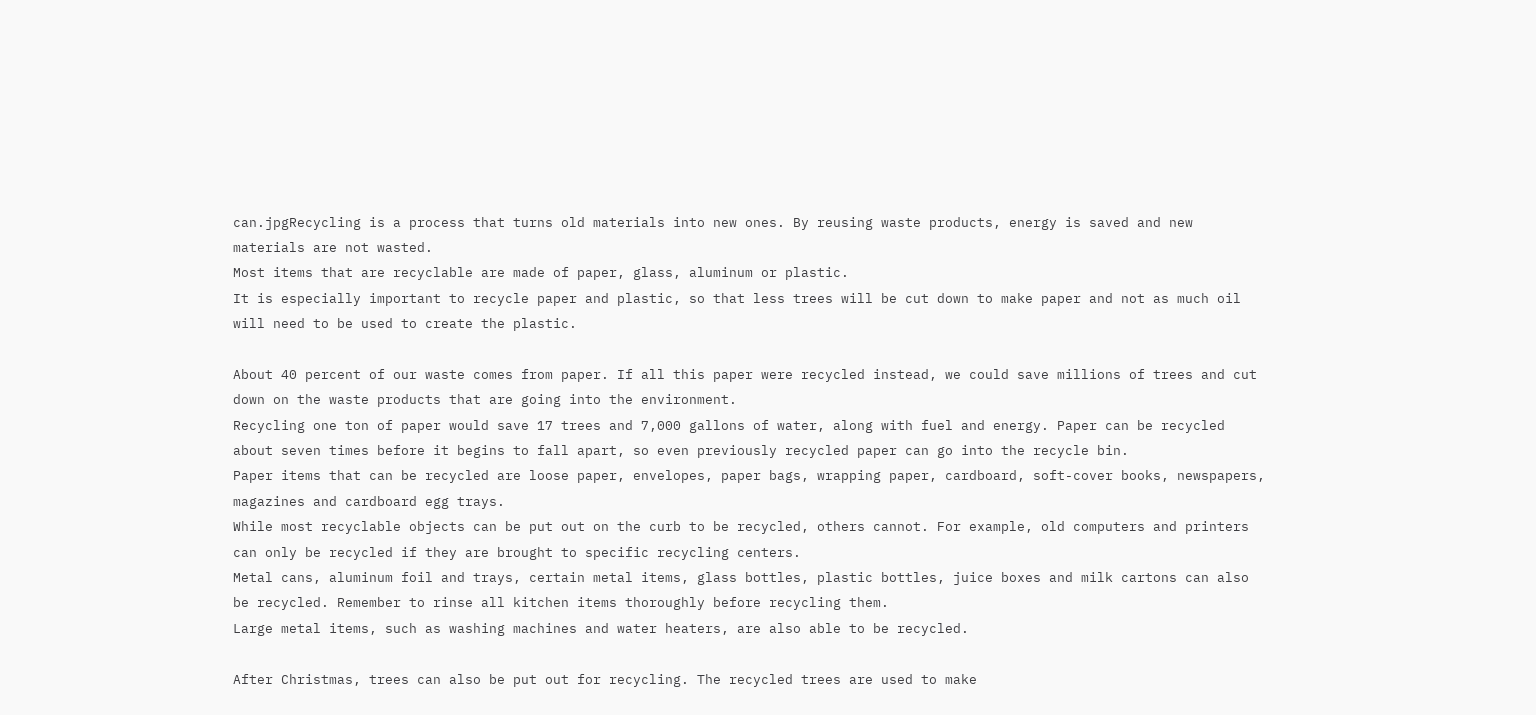can.jpgRecycling is a process that turns old materials into new ones. By reusing waste products, energy is saved and new materials are not wasted.
Most items that are recyclable are made of paper, glass, aluminum or plastic.
It is especially important to recycle paper and plastic, so that less trees will be cut down to make paper and not as much oil will need to be used to create the plastic.

About 40 percent of our waste comes from paper. If all this paper were recycled instead, we could save millions of trees and cut down on the waste products that are going into the environment.
Recycling one ton of paper would save 17 trees and 7,000 gallons of water, along with fuel and energy. Paper can be recycled about seven times before it begins to fall apart, so even previously recycled paper can go into the recycle bin.
Paper items that can be recycled are loose paper, envelopes, paper bags, wrapping paper, cardboard, soft-cover books, newspapers, magazines and cardboard egg trays.
While most recyclable objects can be put out on the curb to be recycled, others cannot. For example, old computers and printers can only be recycled if they are brought to specific recycling centers.
Metal cans, aluminum foil and trays, certain metal items, glass bottles, plastic bottles, juice boxes and milk cartons can also be recycled. Remember to rinse all kitchen items thoroughly before recycling them.
Large metal items, such as washing machines and water heaters, are also able to be recycled.

After Christmas, trees can also be put out for recycling. The recycled trees are used to make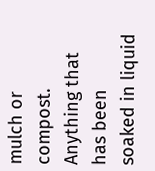mulch or compost.
Anything that has been soaked in liquid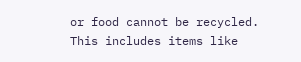or food cannot be recycled. This includes items like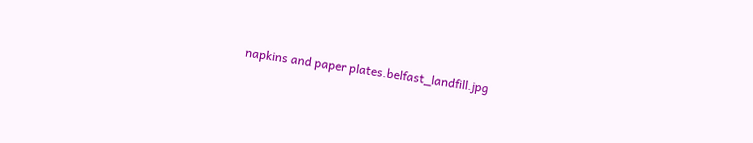napkins and paper plates.belfast_landfill.jpg